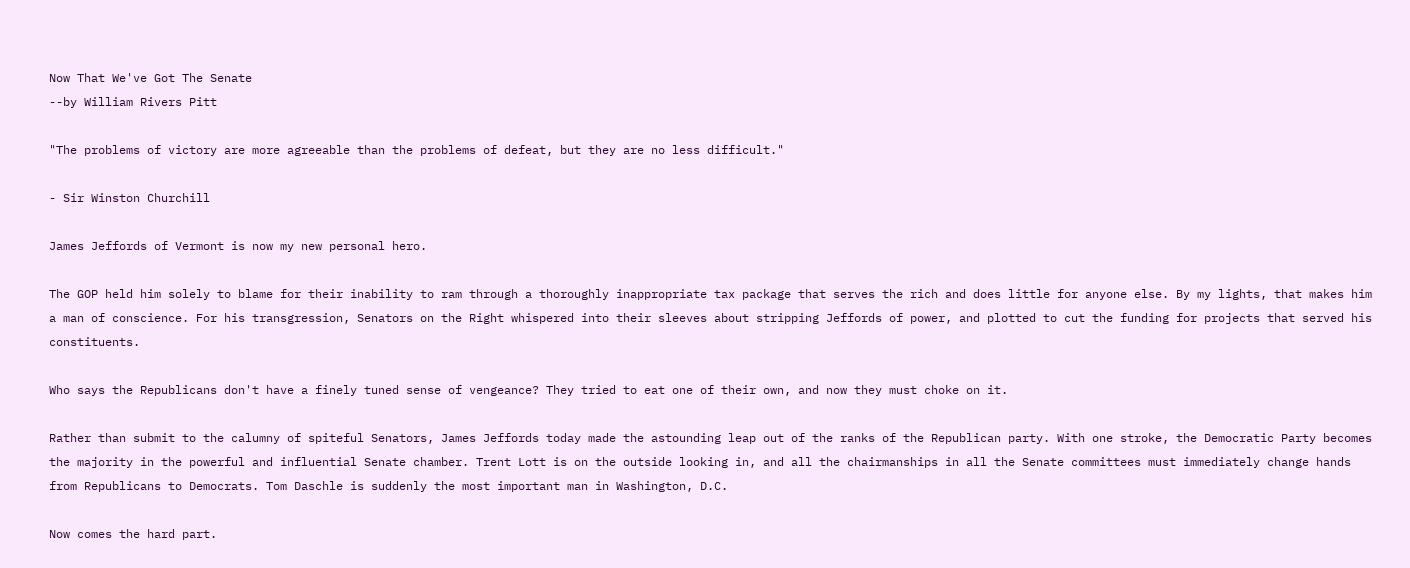Now That We've Got The Senate
--by William Rivers Pitt

"The problems of victory are more agreeable than the problems of defeat, but they are no less difficult."

- Sir Winston Churchill

James Jeffords of Vermont is now my new personal hero.

The GOP held him solely to blame for their inability to ram through a thoroughly inappropriate tax package that serves the rich and does little for anyone else. By my lights, that makes him a man of conscience. For his transgression, Senators on the Right whispered into their sleeves about stripping Jeffords of power, and plotted to cut the funding for projects that served his constituents.

Who says the Republicans don't have a finely tuned sense of vengeance? They tried to eat one of their own, and now they must choke on it.

Rather than submit to the calumny of spiteful Senators, James Jeffords today made the astounding leap out of the ranks of the Republican party. With one stroke, the Democratic Party becomes the majority in the powerful and influential Senate chamber. Trent Lott is on the outside looking in, and all the chairmanships in all the Senate committees must immediately change hands from Republicans to Democrats. Tom Daschle is suddenly the most important man in Washington, D.C.

Now comes the hard part.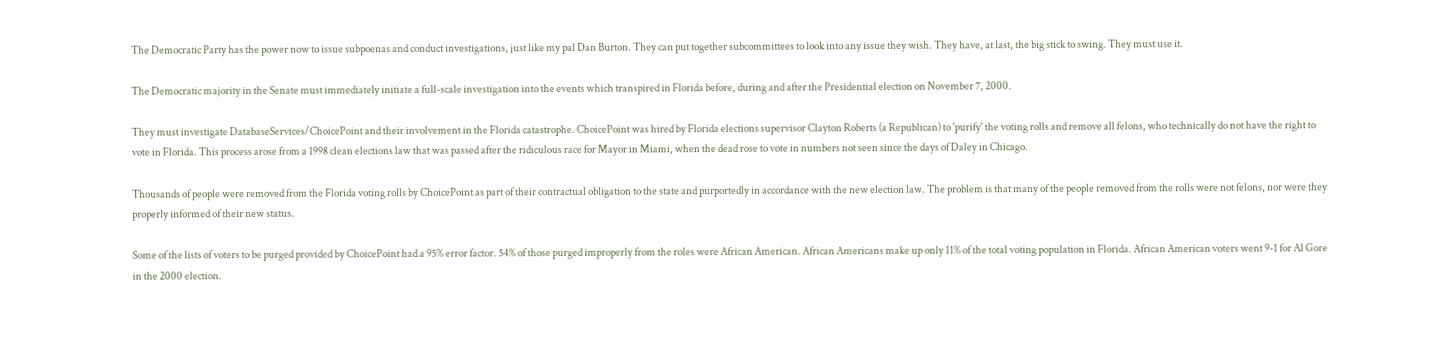The Democratic Party has the power now to issue subpoenas and conduct investigations, just like my pal Dan Burton. They can put together subcommittees to look into any issue they wish. They have, at last, the big stick to swing. They must use it.

The Democratic majority in the Senate must immediately initiate a full-scale investigation into the events which transpired in Florida before, during and after the Presidential election on November 7, 2000.

They must investigate DatabaseServices/ChoicePoint and their involvement in the Florida catastrophe. ChoicePoint was hired by Florida elections supervisor Clayton Roberts (a Republican) to 'purify' the voting rolls and remove all felons, who technically do not have the right to vote in Florida. This process arose from a 1998 clean elections law that was passed after the ridiculous race for Mayor in Miami, when the dead rose to vote in numbers not seen since the days of Daley in Chicago.

Thousands of people were removed from the Florida voting rolls by ChoicePoint as part of their contractual obligation to the state and purportedly in accordance with the new election law. The problem is that many of the people removed from the rolls were not felons, nor were they properly informed of their new status.

Some of the lists of voters to be purged provided by ChoicePoint had a 95% error factor. 54% of those purged improperly from the roles were African American. African Americans make up only 11% of the total voting population in Florida. African American voters went 9-1 for Al Gore in the 2000 election.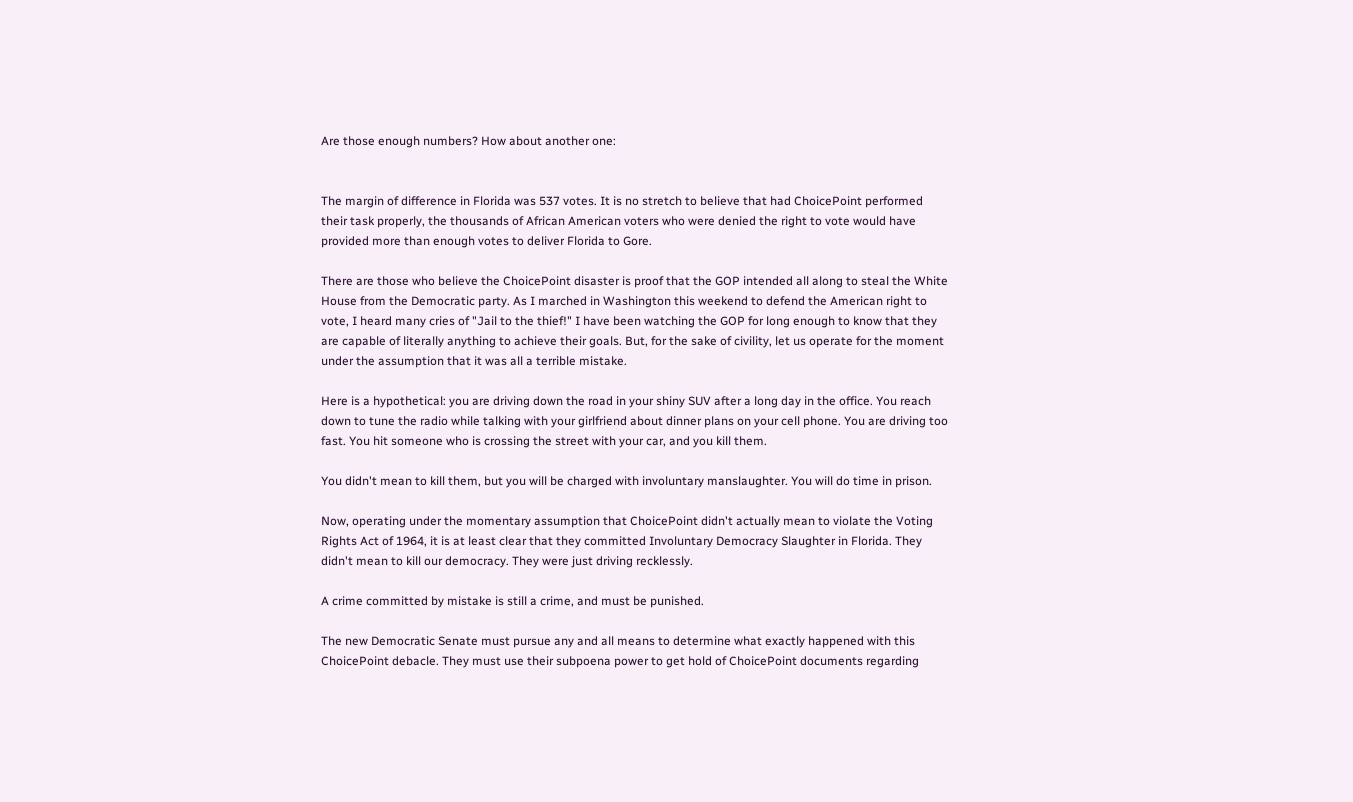Are those enough numbers? How about another one:


The margin of difference in Florida was 537 votes. It is no stretch to believe that had ChoicePoint performed their task properly, the thousands of African American voters who were denied the right to vote would have provided more than enough votes to deliver Florida to Gore.

There are those who believe the ChoicePoint disaster is proof that the GOP intended all along to steal the White House from the Democratic party. As I marched in Washington this weekend to defend the American right to vote, I heard many cries of "Jail to the thief!" I have been watching the GOP for long enough to know that they are capable of literally anything to achieve their goals. But, for the sake of civility, let us operate for the moment under the assumption that it was all a terrible mistake.

Here is a hypothetical: you are driving down the road in your shiny SUV after a long day in the office. You reach down to tune the radio while talking with your girlfriend about dinner plans on your cell phone. You are driving too fast. You hit someone who is crossing the street with your car, and you kill them.

You didn't mean to kill them, but you will be charged with involuntary manslaughter. You will do time in prison.

Now, operating under the momentary assumption that ChoicePoint didn't actually mean to violate the Voting Rights Act of 1964, it is at least clear that they committed Involuntary Democracy Slaughter in Florida. They didn't mean to kill our democracy. They were just driving recklessly.

A crime committed by mistake is still a crime, and must be punished.

The new Democratic Senate must pursue any and all means to determine what exactly happened with this ChoicePoint debacle. They must use their subpoena power to get hold of ChoicePoint documents regarding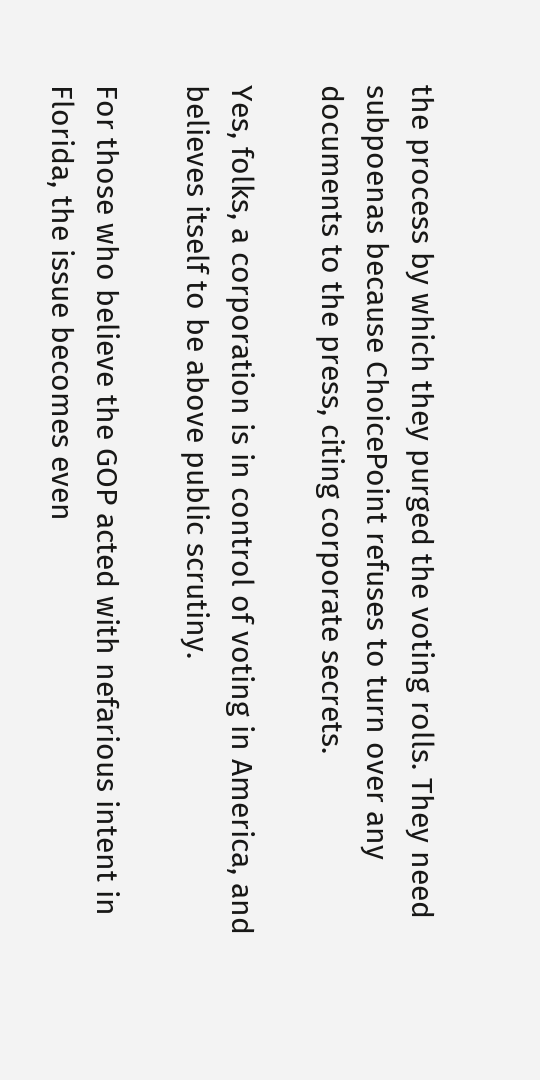the process by which they purged the voting rolls. They need subpoenas because ChoicePoint refuses to turn over any documents to the press, citing corporate secrets.

Yes, folks, a corporation is in control of voting in America, and believes itself to be above public scrutiny.

For those who believe the GOP acted with nefarious intent in Florida, the issue becomes even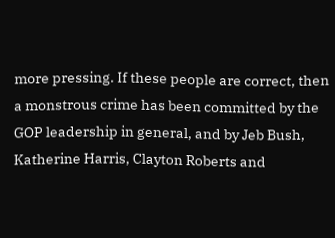more pressing. If these people are correct, then a monstrous crime has been committed by the GOP leadership in general, and by Jeb Bush, Katherine Harris, Clayton Roberts and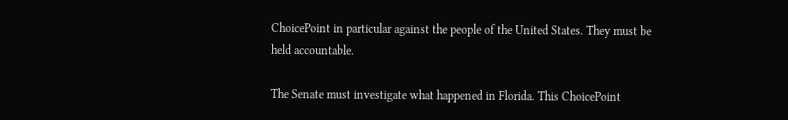ChoicePoint in particular against the people of the United States. They must be held accountable.

The Senate must investigate what happened in Florida. This ChoicePoint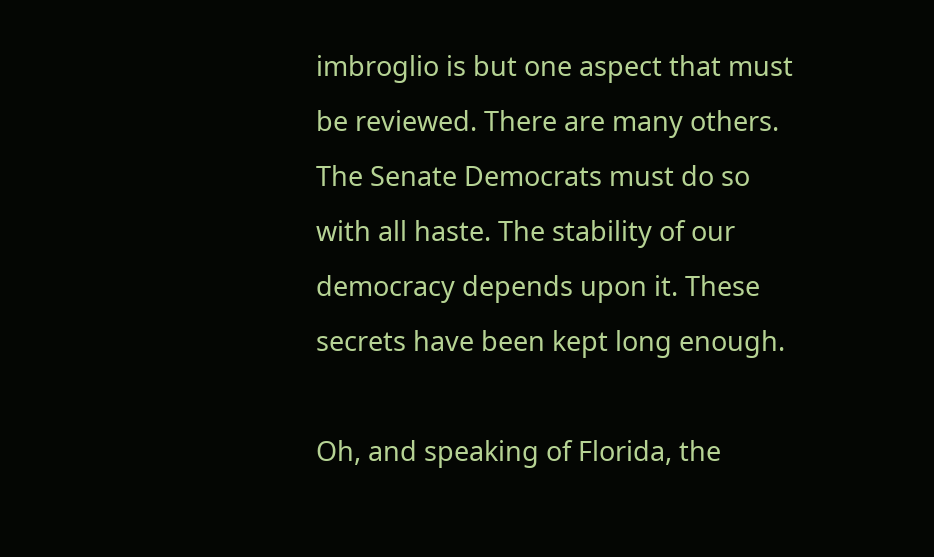imbroglio is but one aspect that must be reviewed. There are many others. The Senate Democrats must do so with all haste. The stability of our democracy depends upon it. These secrets have been kept long enough.

Oh, and speaking of Florida, the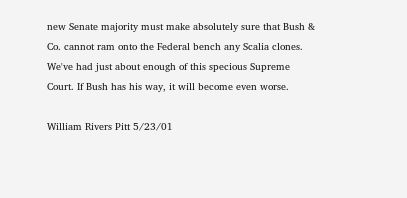new Senate majority must make absolutely sure that Bush & Co. cannot ram onto the Federal bench any Scalia clones. We've had just about enough of this specious Supreme Court. If Bush has his way, it will become even worse.

William Rivers Pitt 5/23/01